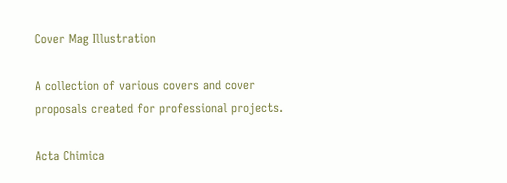Cover Mag Illustration

A collection of various covers and cover proposals created for professional projects.

Acta Chimica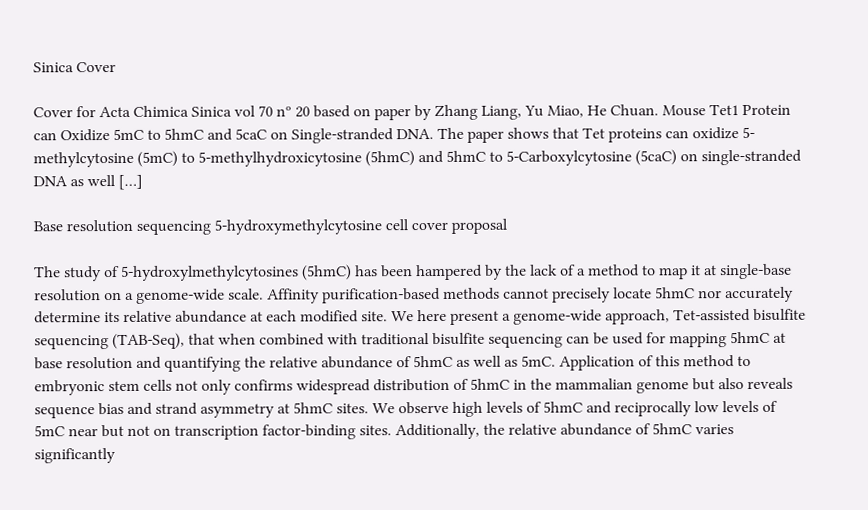Sinica Cover

Cover for Acta Chimica Sinica vol 70 nº 20 based on paper by Zhang Liang, Yu Miao, He Chuan. Mouse Tet1 Protein can Oxidize 5mC to 5hmC and 5caC on Single-stranded DNA. The paper shows that Tet proteins can oxidize 5-methylcytosine (5mC) to 5-methylhydroxicytosine (5hmC) and 5hmC to 5-Carboxylcytosine (5caC) on single-stranded DNA as well […]

Base resolution sequencing 5-hydroxymethylcytosine cell cover proposal

The study of 5-hydroxylmethylcytosines (5hmC) has been hampered by the lack of a method to map it at single-base resolution on a genome-wide scale. Affinity purification-based methods cannot precisely locate 5hmC nor accurately determine its relative abundance at each modified site. We here present a genome-wide approach, Tet-assisted bisulfite sequencing (TAB-Seq), that when combined with traditional bisulfite sequencing can be used for mapping 5hmC at base resolution and quantifying the relative abundance of 5hmC as well as 5mC. Application of this method to embryonic stem cells not only confirms widespread distribution of 5hmC in the mammalian genome but also reveals sequence bias and strand asymmetry at 5hmC sites. We observe high levels of 5hmC and reciprocally low levels of 5mC near but not on transcription factor-binding sites. Additionally, the relative abundance of 5hmC varies significantly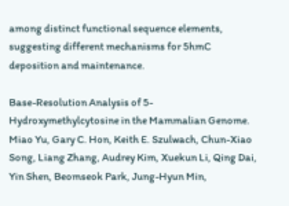among distinct functional sequence elements, suggesting different mechanisms for 5hmC deposition and maintenance.

Base-Resolution Analysis of 5-Hydroxymethylcytosine in the Mammalian Genome. Miao Yu, Gary C. Hon, Keith E. Szulwach, Chun-Xiao Song, Liang Zhang, Audrey Kim, Xuekun Li, Qing Dai, Yin Shen, Beomseok Park, Jung-Hyun Min,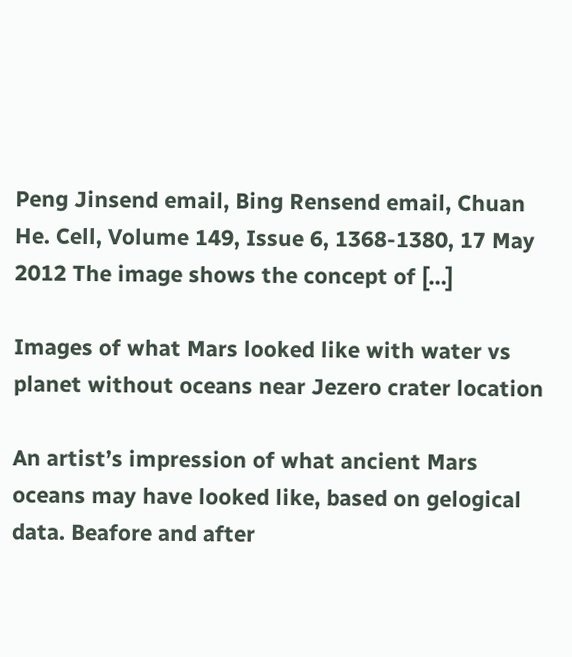Peng Jinsend email, Bing Rensend email, Chuan He. Cell, Volume 149, Issue 6, 1368-1380, 17 May 2012 The image shows the concept of […]

Images of what Mars looked like with water vs planet without oceans near Jezero crater location

An artist’s impression of what ancient Mars oceans may have looked like, based on gelogical data. Beafore and after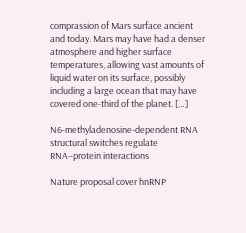comprassion of Mars surface ancient and today. Mars may have had a denser atmosphere and higher surface temperatures, allowing vast amounts of liquid water on its surface, possibly including a large ocean that may have covered one-third of the planet. […]

N6-methyladenosine-dependent RNA structural switches regulate RNA–protein interactions

Nature proposal cover hnRNP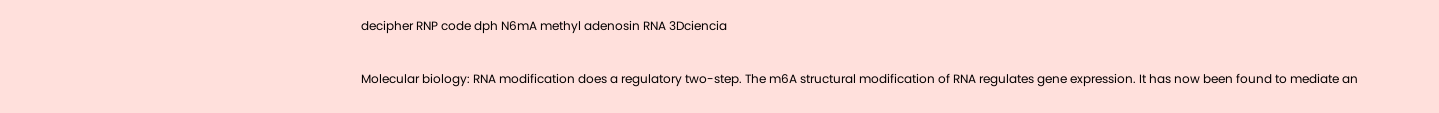decipher RNP code dph N6mA methyl adenosin RNA 3Dciencia

Molecular biology: RNA modification does a regulatory two-step. The m6A structural modification of RNA regulates gene expression. It has now been found to mediate an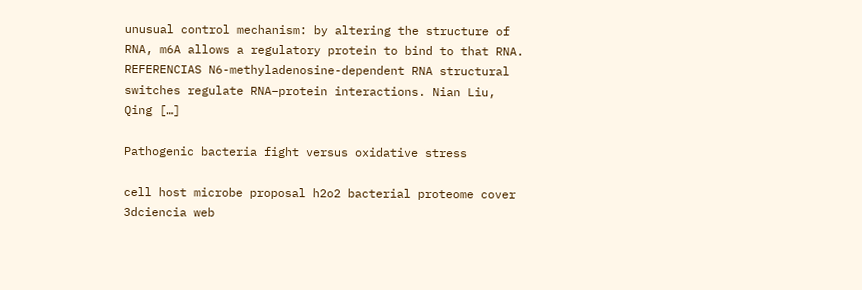unusual control mechanism: by altering the structure of RNA, m6A allows a regulatory protein to bind to that RNA. REFERENCIAS N6-methyladenosine-dependent RNA structural switches regulate RNA–protein interactions. Nian Liu, Qing […]

Pathogenic bacteria fight versus oxidative stress

cell host microbe proposal h2o2 bacterial proteome cover 3dciencia web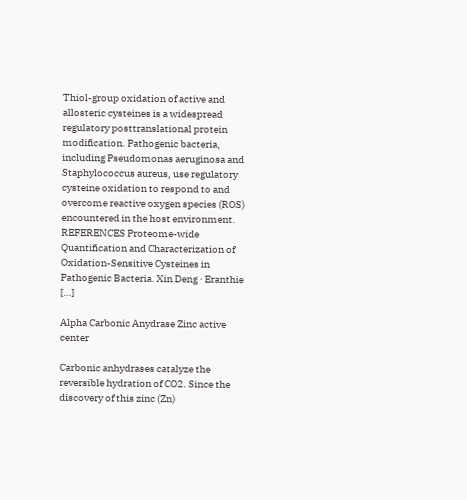Thiol-group oxidation of active and allosteric cysteines is a widespread regulatory posttranslational protein modification. Pathogenic bacteria, including Pseudomonas aeruginosa and Staphylococcus aureus, use regulatory cysteine oxidation to respond to and overcome reactive oxygen species (ROS) encountered in the host environment. REFERENCES Proteome-wide Quantification and Characterization of Oxidation-Sensitive Cysteines in Pathogenic Bacteria. Xin Deng · Eranthie […]

Alpha Carbonic Anydrase Zinc active center

Carbonic anhydrases catalyze the reversible hydration of CO2. Since the discovery of this zinc (Zn)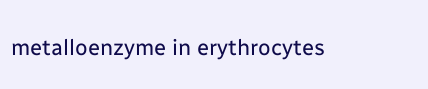metalloenzyme in erythrocytes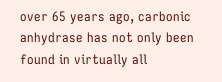over 65 years ago, carbonic anhydrase has not only been found in virtually all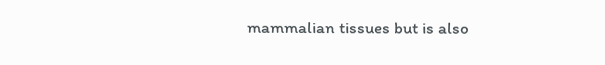mammalian tissues but is also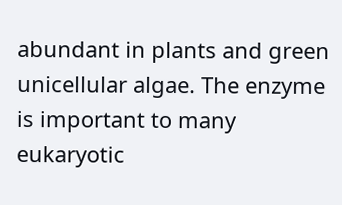abundant in plants and green unicellular algae. The enzyme is important to many eukaryotic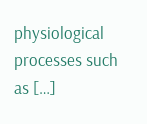physiological processes such as […]